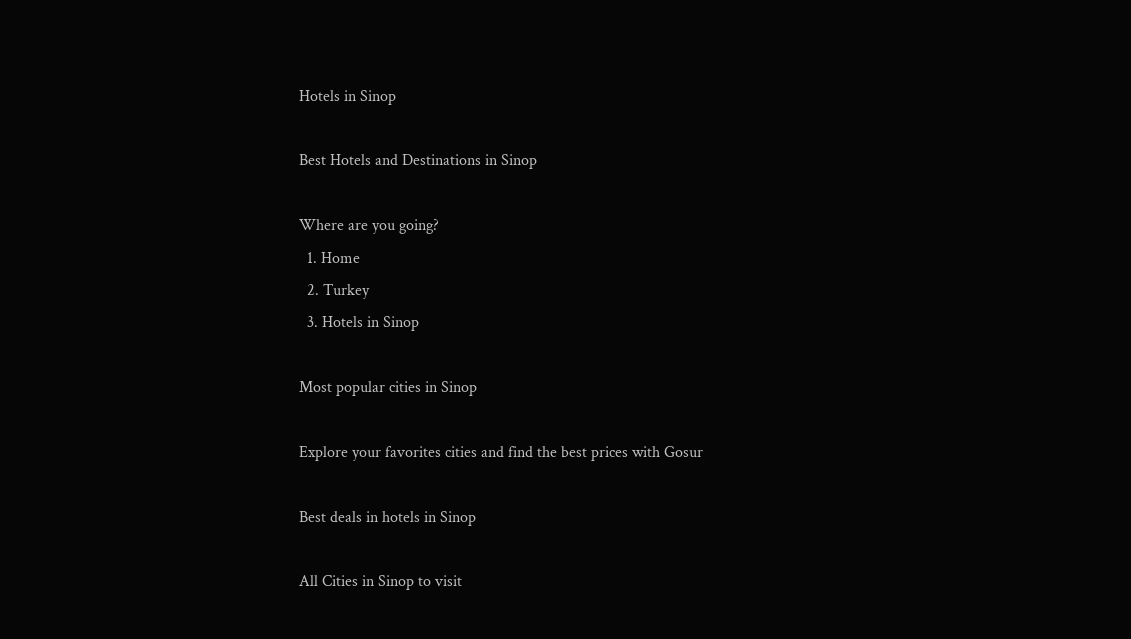Hotels in Sinop

Best Hotels and Destinations in Sinop

Where are you going?
  1. Home
  2. Turkey
  3. Hotels in Sinop

Most popular cities in Sinop

Explore your favorites cities and find the best prices with Gosur

Best deals in hotels in Sinop

All Cities in Sinop to visit